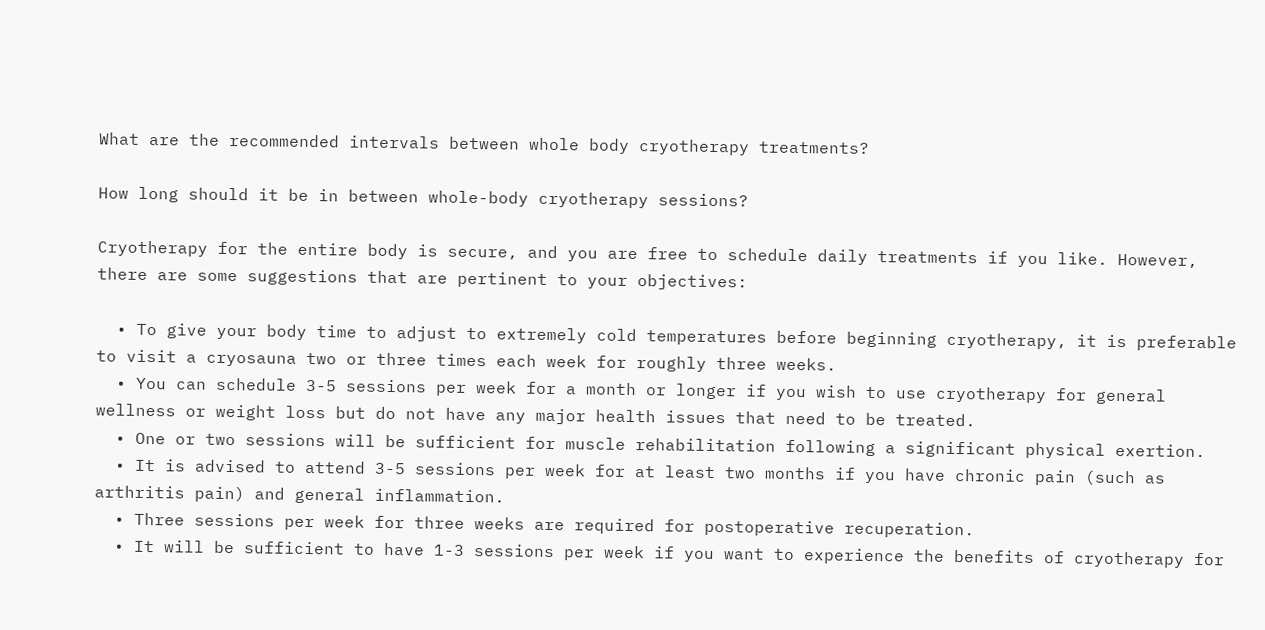What are the recommended intervals between whole body cryotherapy treatments?

How long should it be in between whole-body cryotherapy sessions?

Cryotherapy for the entire body is secure, and you are free to schedule daily treatments if you like. However, there are some suggestions that are pertinent to your objectives:

  • To give your body time to adjust to extremely cold temperatures before beginning cryotherapy, it is preferable to visit a cryosauna two or three times each week for roughly three weeks.
  • You can schedule 3-5 sessions per week for a month or longer if you wish to use cryotherapy for general wellness or weight loss but do not have any major health issues that need to be treated.
  • One or two sessions will be sufficient for muscle rehabilitation following a significant physical exertion.
  • It is advised to attend 3-5 sessions per week for at least two months if you have chronic pain (such as arthritis pain) and general inflammation.
  • Three sessions per week for three weeks are required for postoperative recuperation.
  • It will be sufficient to have 1-3 sessions per week if you want to experience the benefits of cryotherapy for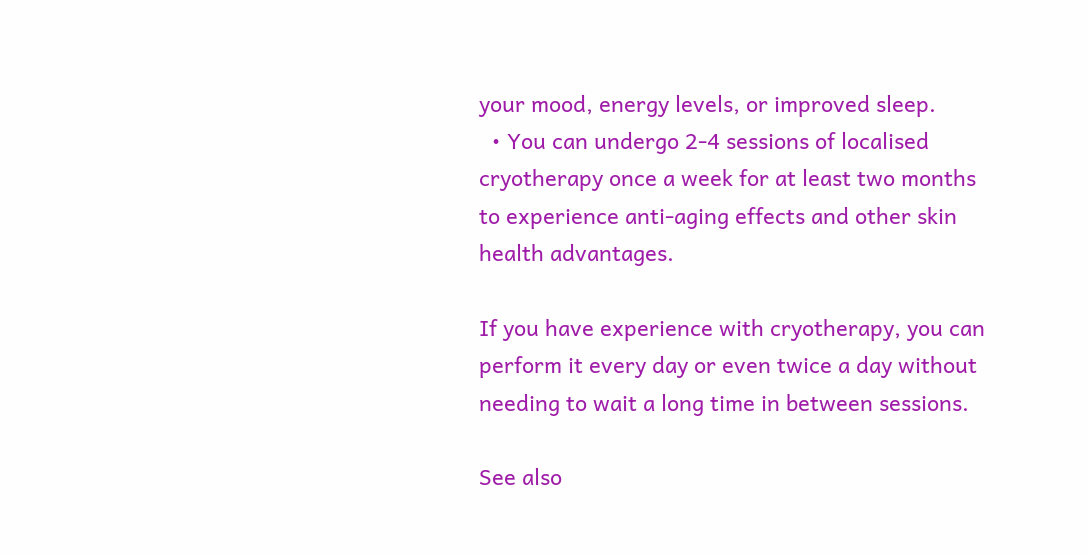your mood, energy levels, or improved sleep.
  • You can undergo 2-4 sessions of localised cryotherapy once a week for at least two months to experience anti-aging effects and other skin health advantages.

If you have experience with cryotherapy, you can perform it every day or even twice a day without needing to wait a long time in between sessions.

See also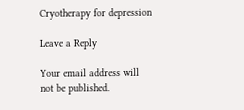Cryotherapy for depression

Leave a Reply

Your email address will not be published.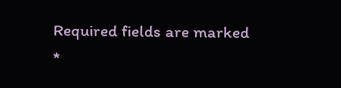Required fields are marked *